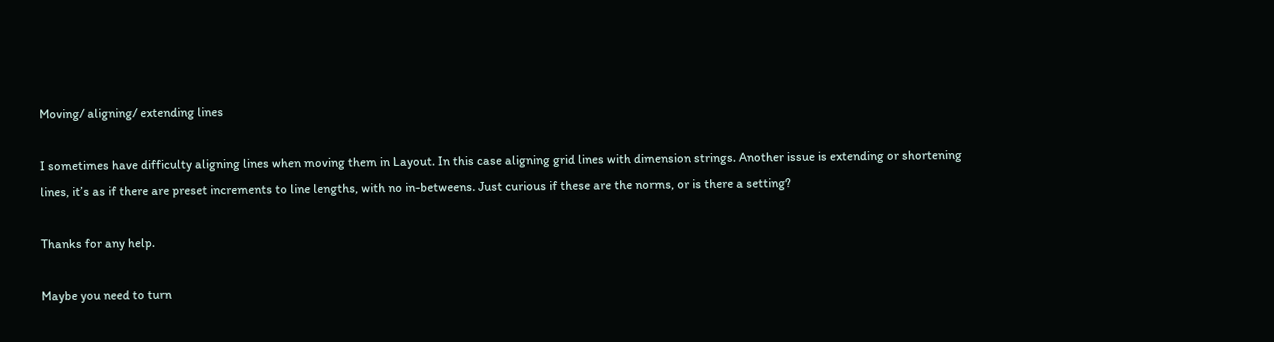Moving/ aligning/ extending lines

I sometimes have difficulty aligning lines when moving them in Layout. In this case aligning grid lines with dimension strings. Another issue is extending or shortening lines, it’s as if there are preset increments to line lengths, with no in-betweens. Just curious if these are the norms, or is there a setting?

Thanks for any help.

Maybe you need to turn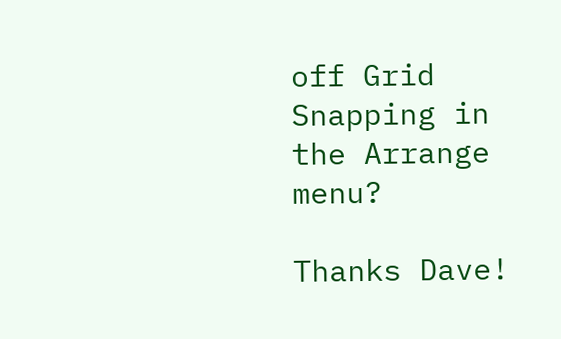off Grid Snapping in the Arrange menu?

Thanks Dave!